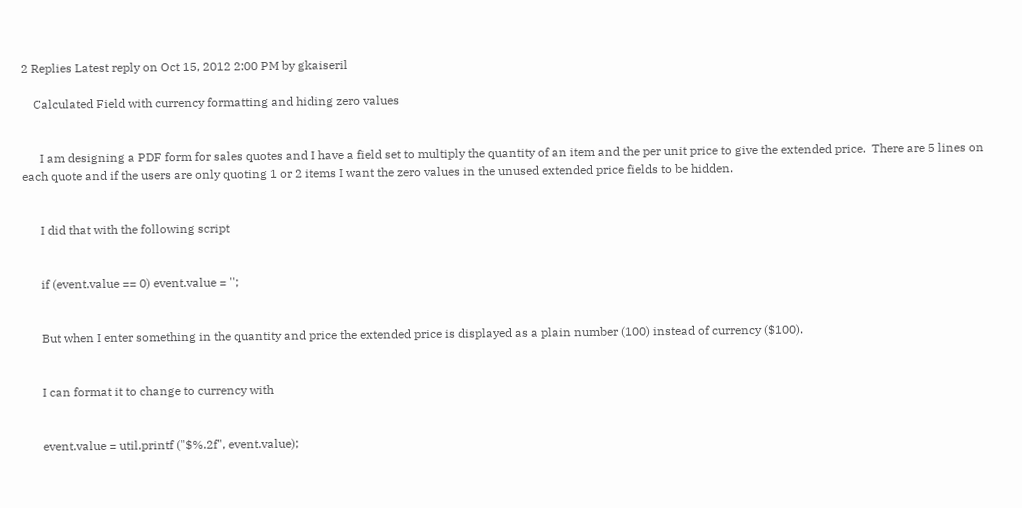2 Replies Latest reply on Oct 15, 2012 2:00 PM by gkaiseril

    Calculated Field with currency formatting and hiding zero values


      I am designing a PDF form for sales quotes and I have a field set to multiply the quantity of an item and the per unit price to give the extended price.  There are 5 lines on each quote and if the users are only quoting 1 or 2 items I want the zero values in the unused extended price fields to be hidden.


      I did that with the following script


      if (event.value == 0) event.value = '';


      But when I enter something in the quantity and price the extended price is displayed as a plain number (100) instead of currency ($100).


      I can format it to change to currency with


      event.value = util.printf ("$%.2f", event.value);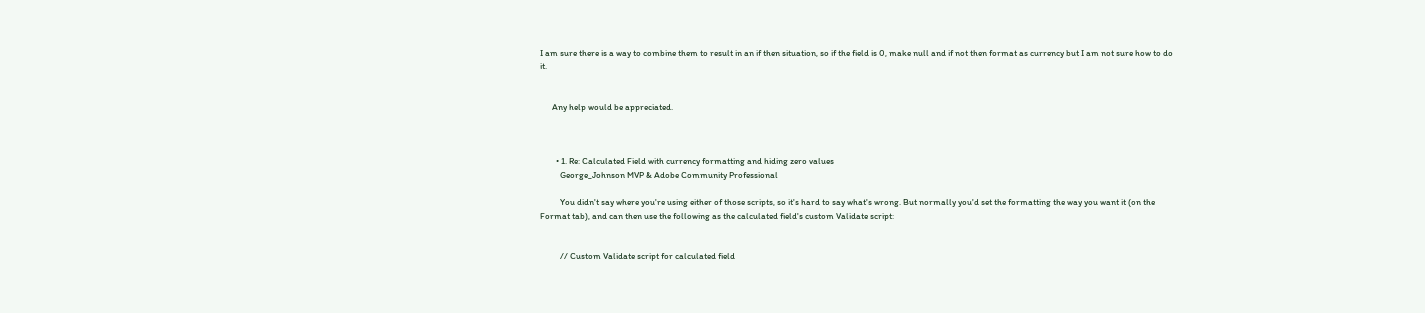I am sure there is a way to combine them to result in an if then situation, so if the field is 0, make null and if not then format as currency but I am not sure how to do it.


      Any help would be appreciated.



        • 1. Re: Calculated Field with currency formatting and hiding zero values
          George_Johnson MVP & Adobe Community Professional

          You didn't say where you're using either of those scripts, so it's hard to say what's wrong. But normally you'd set the formatting the way you want it (on the Format tab), and can then use the following as the calculated field's custom Validate script:


          // Custom Validate script for calculated field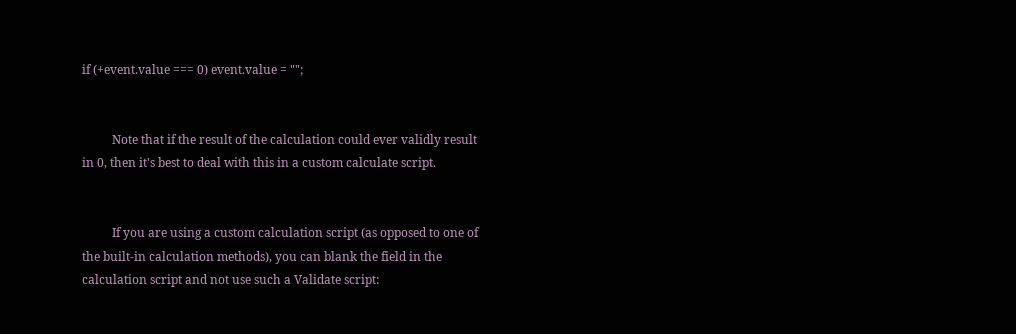if (+event.value === 0) event.value = "";


          Note that if the result of the calculation could ever validly result in 0, then it's best to deal with this in a custom calculate script.


          If you are using a custom calculation script (as opposed to one of the built-in calculation methods), you can blank the field in the calculation script and not use such a Validate script: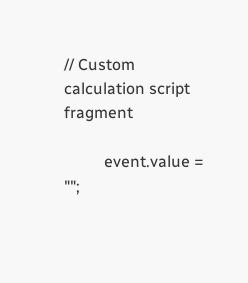// Custom calculation script fragment

          event.value = "";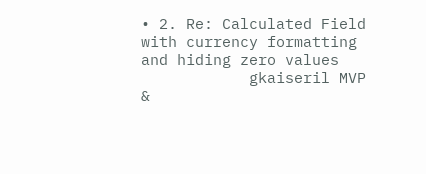• 2. Re: Calculated Field with currency formatting and hiding zero values
            gkaiseril MVP &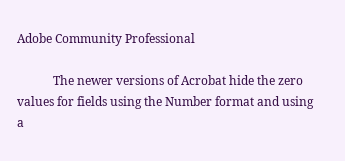Adobe Community Professional

            The newer versions of Acrobat hide the zero values for fields using the Number format and using a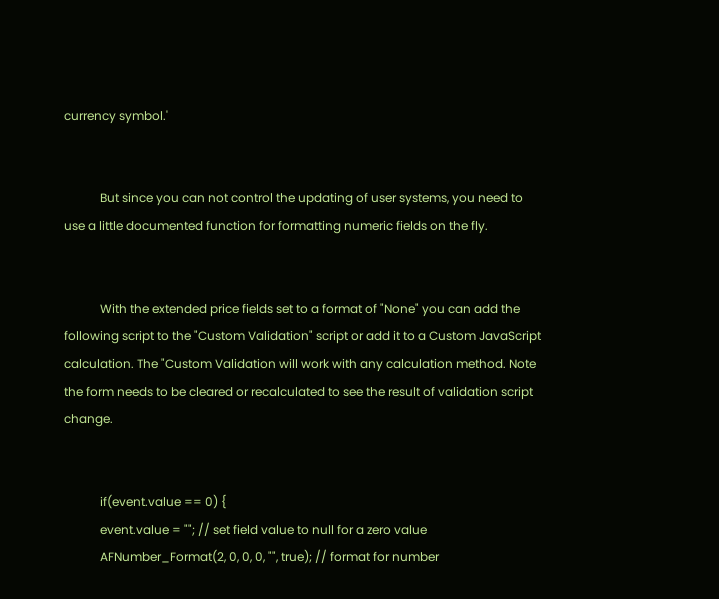currency symbol.'


            But since you can not control the updating of user systems, you need to use a little documented function for formatting numeric fields on the fly.


            With the extended price fields set to a format of "None" you can add the following script to the "Custom Validation" script or add it to a Custom JavaScript calculation. The "Custom Validation will work with any calculation method. Note the form needs to be cleared or recalculated to see the result of validation script change.


            if(event.value == 0) {
            event.value = ""; // set field value to null for a zero value
            AFNumber_Format(2, 0, 0, 0, "", true); // format for number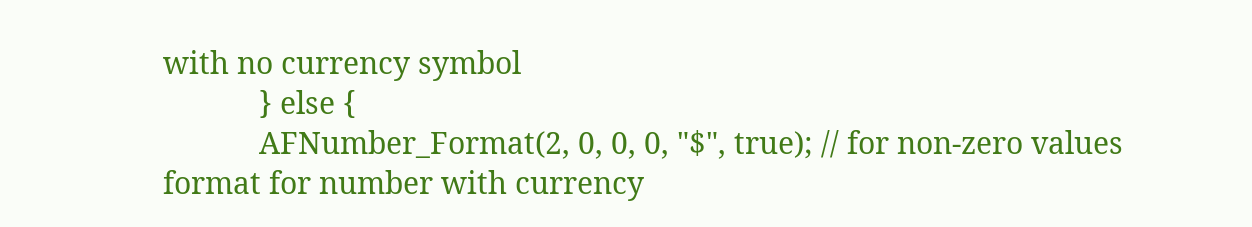with no currency symbol
            } else {
            AFNumber_Format(2, 0, 0, 0, "$", true); // for non-zero values format for number with currency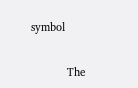symbol


            The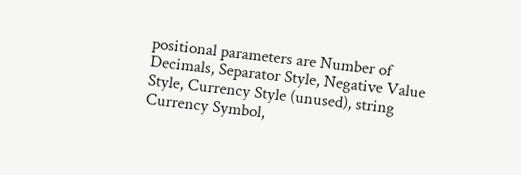positional parameters are Number of Decimals, Separator Style, Negative Value Style, Currency Style (unused), string Currency Symbol,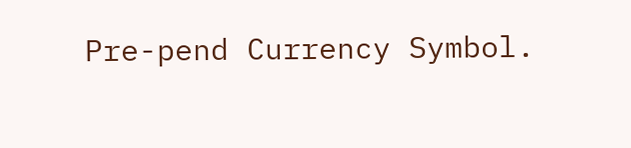Pre-pend Currency Symbol.